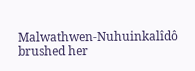Malwathwen-Nuhuinkalîdô brushed her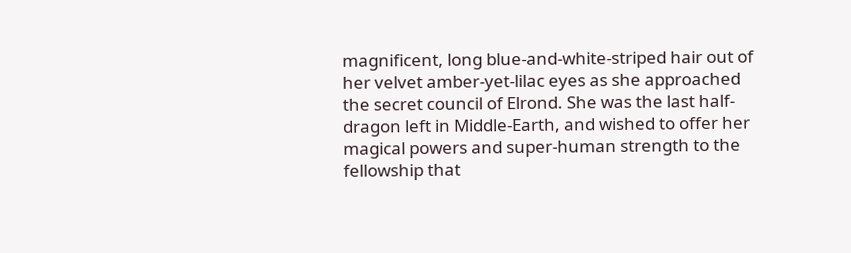magnificent, long blue-and-white-striped hair out of her velvet amber-yet-lilac eyes as she approached the secret council of Elrond. She was the last half-dragon left in Middle-Earth, and wished to offer her magical powers and super-human strength to the fellowship that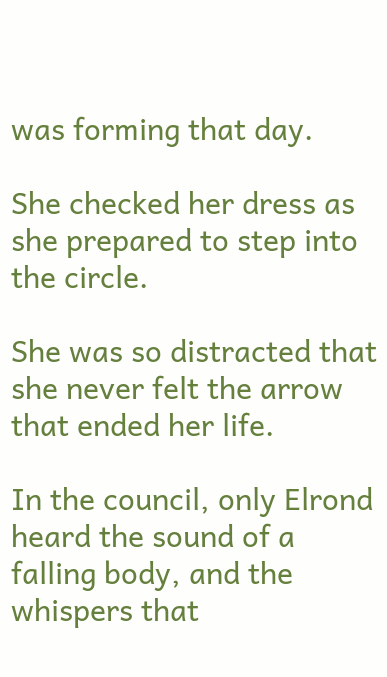was forming that day.

She checked her dress as she prepared to step into the circle.

She was so distracted that she never felt the arrow that ended her life.

In the council, only Elrond heard the sound of a falling body, and the whispers that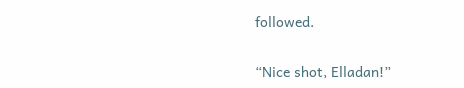followed.

“Nice shot, Elladan!”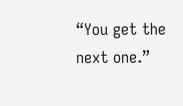“You get the next one.”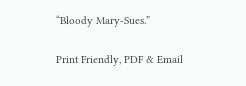“Bloody Mary-Sues.”

Print Friendly, PDF & Email